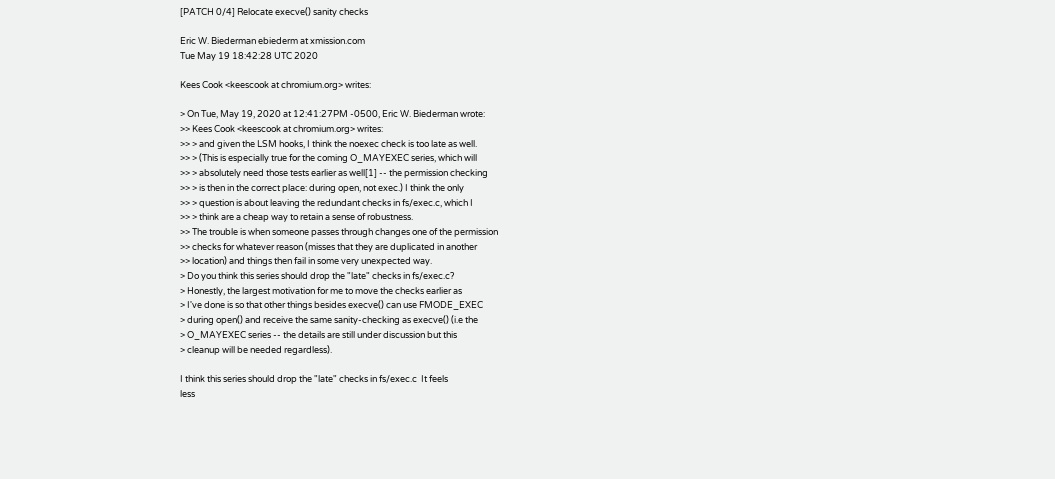[PATCH 0/4] Relocate execve() sanity checks

Eric W. Biederman ebiederm at xmission.com
Tue May 19 18:42:28 UTC 2020

Kees Cook <keescook at chromium.org> writes:

> On Tue, May 19, 2020 at 12:41:27PM -0500, Eric W. Biederman wrote:
>> Kees Cook <keescook at chromium.org> writes:
>> > and given the LSM hooks, I think the noexec check is too late as well.
>> > (This is especially true for the coming O_MAYEXEC series, which will
>> > absolutely need those tests earlier as well[1] -- the permission checking
>> > is then in the correct place: during open, not exec.) I think the only
>> > question is about leaving the redundant checks in fs/exec.c, which I
>> > think are a cheap way to retain a sense of robustness.
>> The trouble is when someone passes through changes one of the permission
>> checks for whatever reason (misses that they are duplicated in another
>> location) and things then fail in some very unexpected way.
> Do you think this series should drop the "late" checks in fs/exec.c?
> Honestly, the largest motivation for me to move the checks earlier as
> I've done is so that other things besides execve() can use FMODE_EXEC
> during open() and receive the same sanity-checking as execve() (i.e the
> O_MAYEXEC series -- the details are still under discussion but this
> cleanup will be needed regardless).

I think this series should drop the "late" checks in fs/exec.c  It feels
less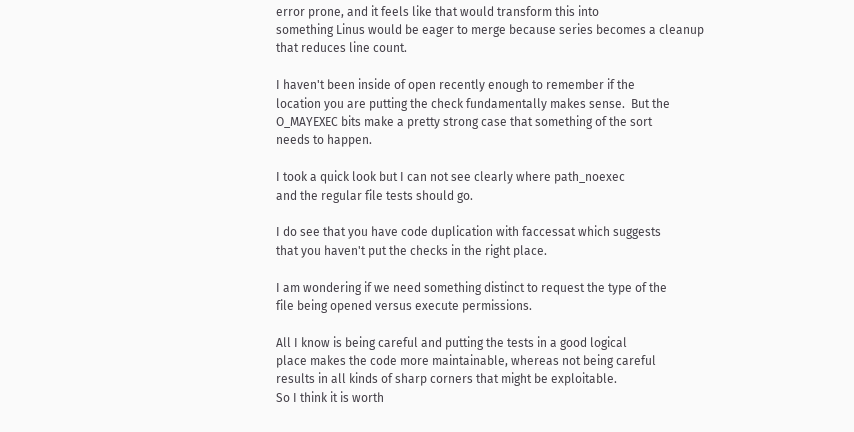error prone, and it feels like that would transform this into
something Linus would be eager to merge because series becomes a cleanup
that reduces line count.

I haven't been inside of open recently enough to remember if the
location you are putting the check fundamentally makes sense.  But the
O_MAYEXEC bits make a pretty strong case that something of the sort
needs to happen.

I took a quick look but I can not see clearly where path_noexec
and the regular file tests should go.

I do see that you have code duplication with faccessat which suggests
that you haven't put the checks in the right place.

I am wondering if we need something distinct to request the type of the
file being opened versus execute permissions.

All I know is being careful and putting the tests in a good logical
place makes the code more maintainable, whereas not being careful
results in all kinds of sharp corners that might be exploitable.
So I think it is worth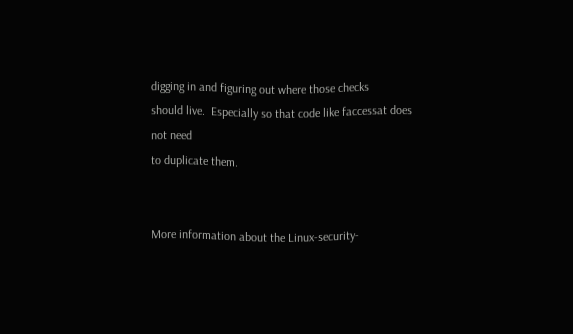digging in and figuring out where those checks
should live.  Especially so that code like faccessat does not need
to duplicate them.


More information about the Linux-security-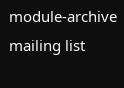module-archive mailing list